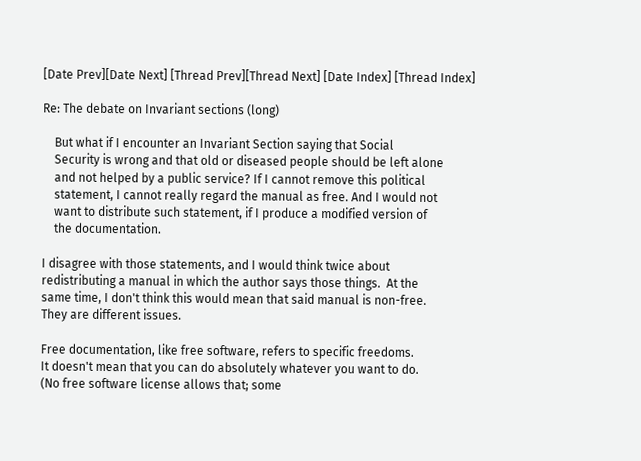[Date Prev][Date Next] [Thread Prev][Thread Next] [Date Index] [Thread Index]

Re: The debate on Invariant sections (long)

    But what if I encounter an Invariant Section saying that Social
    Security is wrong and that old or diseased people should be left alone
    and not helped by a public service? If I cannot remove this political
    statement, I cannot really regard the manual as free. And I would not
    want to distribute such statement, if I produce a modified version of
    the documentation.

I disagree with those statements, and I would think twice about
redistributing a manual in which the author says those things.  At the
same time, I don't think this would mean that said manual is non-free.
They are different issues.

Free documentation, like free software, refers to specific freedoms.
It doesn't mean that you can do absolutely whatever you want to do.
(No free software license allows that; some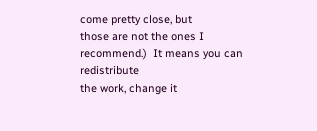come pretty close, but
those are not the ones I recommend.)  It means you can redistribute
the work, change it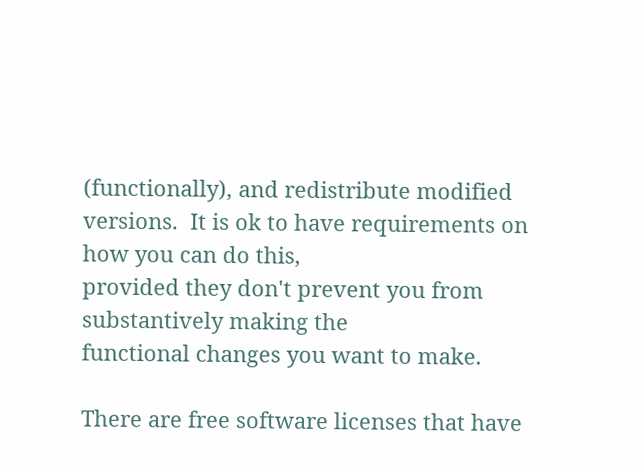(functionally), and redistribute modified
versions.  It is ok to have requirements on how you can do this,
provided they don't prevent you from substantively making the
functional changes you want to make.

There are free software licenses that have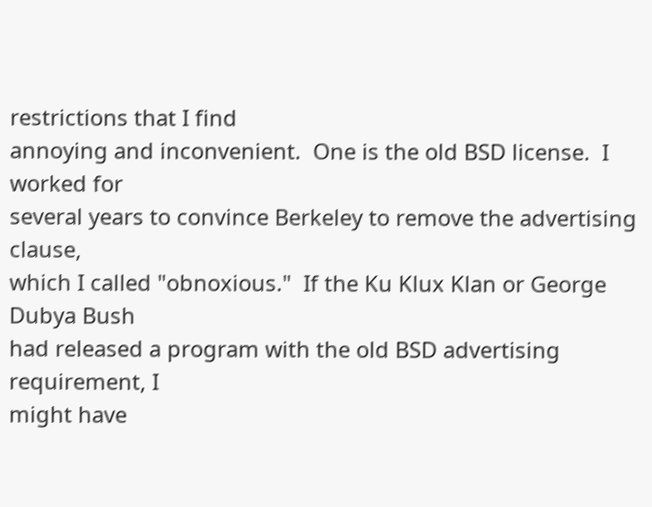restrictions that I find
annoying and inconvenient.  One is the old BSD license.  I worked for
several years to convince Berkeley to remove the advertising clause,
which I called "obnoxious."  If the Ku Klux Klan or George Dubya Bush
had released a program with the old BSD advertising requirement, I
might have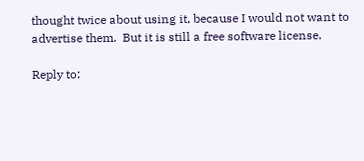thought twice about using it, because I would not want to
advertise them.  But it is still a free software license.

Reply to: